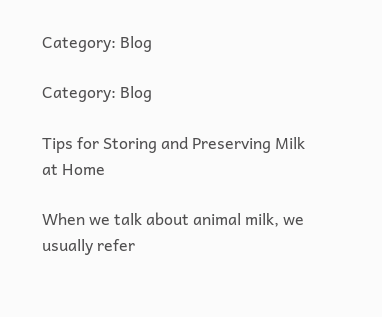Category: Blog

Category: Blog

Tips for Storing and Preserving Milk at Home

When we talk about animal milk, we usually refer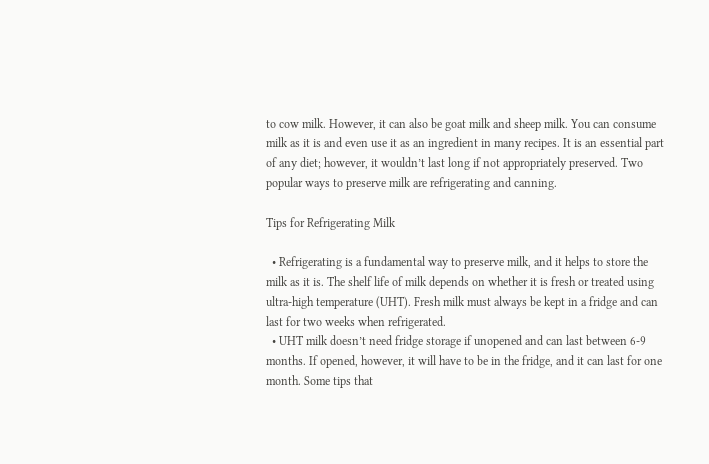to cow milk. However, it can also be goat milk and sheep milk. You can consume milk as it is and even use it as an ingredient in many recipes. It is an essential part of any diet; however, it wouldn’t last long if not appropriately preserved. Two popular ways to preserve milk are refrigerating and canning.

Tips for Refrigerating Milk

  • Refrigerating is a fundamental way to preserve milk, and it helps to store the milk as it is. The shelf life of milk depends on whether it is fresh or treated using ultra-high temperature (UHT). Fresh milk must always be kept in a fridge and can last for two weeks when refrigerated.
  • UHT milk doesn’t need fridge storage if unopened and can last between 6-9 months. If opened, however, it will have to be in the fridge, and it can last for one month. Some tips that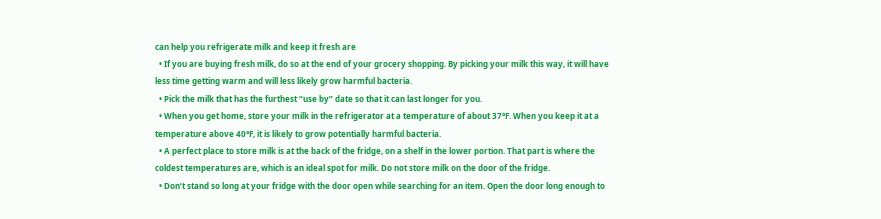can help you refrigerate milk and keep it fresh are
  • If you are buying fresh milk, do so at the end of your grocery shopping. By picking your milk this way, it will have less time getting warm and will less likely grow harmful bacteria.
  • Pick the milk that has the furthest “use by” date so that it can last longer for you.
  • When you get home, store your milk in the refrigerator at a temperature of about 37°F. When you keep it at a temperature above 40°F, it is likely to grow potentially harmful bacteria.
  • A perfect place to store milk is at the back of the fridge, on a shelf in the lower portion. That part is where the coldest temperatures are, which is an ideal spot for milk. Do not store milk on the door of the fridge.
  • Don’t stand so long at your fridge with the door open while searching for an item. Open the door long enough to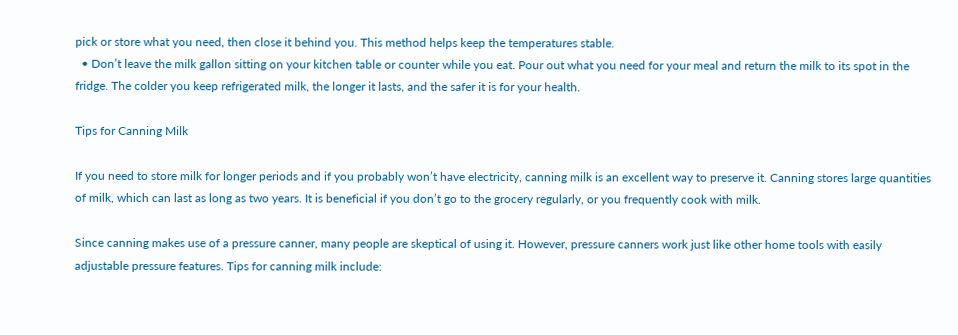pick or store what you need, then close it behind you. This method helps keep the temperatures stable.
  • Don’t leave the milk gallon sitting on your kitchen table or counter while you eat. Pour out what you need for your meal and return the milk to its spot in the fridge. The colder you keep refrigerated milk, the longer it lasts, and the safer it is for your health.

Tips for Canning Milk

If you need to store milk for longer periods and if you probably won’t have electricity, canning milk is an excellent way to preserve it. Canning stores large quantities of milk, which can last as long as two years. It is beneficial if you don’t go to the grocery regularly, or you frequently cook with milk.

Since canning makes use of a pressure canner, many people are skeptical of using it. However, pressure canners work just like other home tools with easily adjustable pressure features. Tips for canning milk include: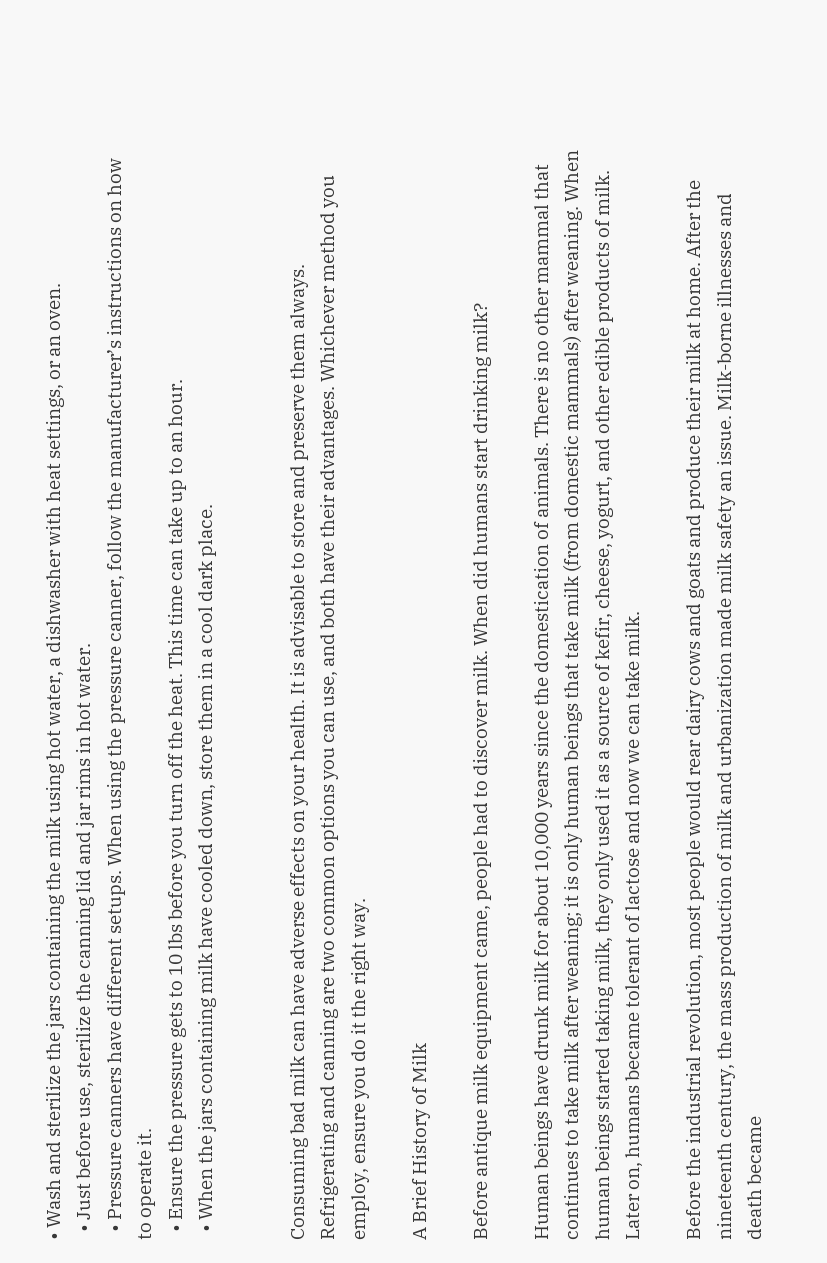• Wash and sterilize the jars containing the milk using hot water, a dishwasher with heat settings, or an oven.
  • Just before use, sterilize the canning lid and jar rims in hot water.
  • Pressure canners have different setups. When using the pressure canner, follow the manufacturer’s instructions on how to operate it.
  • Ensure the pressure gets to 10 lbs before you turn off the heat. This time can take up to an hour.
  • When the jars containing milk have cooled down, store them in a cool dark place.


Consuming bad milk can have adverse effects on your health. It is advisable to store and preserve them always. Refrigerating and canning are two common options you can use, and both have their advantages. Whichever method you employ, ensure you do it the right way.

A Brief History of Milk

Before antique milk equipment came, people had to discover milk. When did humans start drinking milk?

Human beings have drunk milk for about 10,000 years since the domestication of animals. There is no other mammal that continues to take milk after weaning; it is only human beings that take milk (from domestic mammals) after weaning. When human beings started taking milk, they only used it as a source of kefir, cheese, yogurt, and other edible products of milk. Later on, humans became tolerant of lactose and now we can take milk.

Before the industrial revolution, most people would rear dairy cows and goats and produce their milk at home. After the nineteenth century, the mass production of milk and urbanization made milk safety an issue. Milk-borne illnesses and death became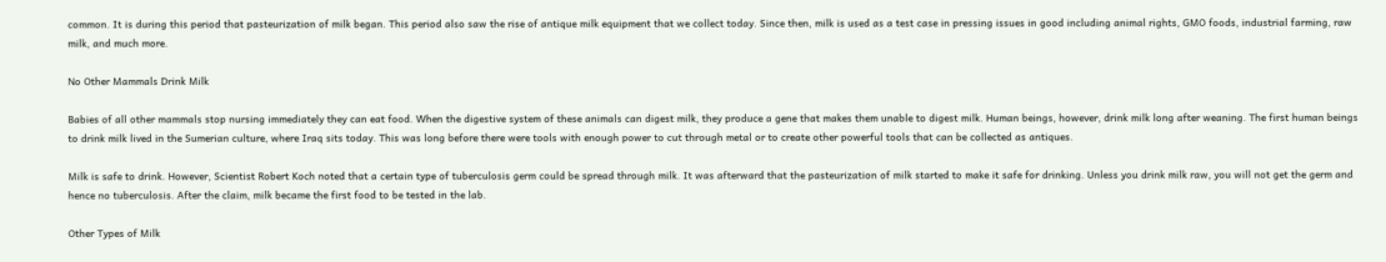common. It is during this period that pasteurization of milk began. This period also saw the rise of antique milk equipment that we collect today. Since then, milk is used as a test case in pressing issues in good including animal rights, GMO foods, industrial farming, raw milk, and much more.

No Other Mammals Drink Milk

Babies of all other mammals stop nursing immediately they can eat food. When the digestive system of these animals can digest milk, they produce a gene that makes them unable to digest milk. Human beings, however, drink milk long after weaning. The first human beings to drink milk lived in the Sumerian culture, where Iraq sits today. This was long before there were tools with enough power to cut through metal or to create other powerful tools that can be collected as antiques.

Milk is safe to drink. However, Scientist Robert Koch noted that a certain type of tuberculosis germ could be spread through milk. It was afterward that the pasteurization of milk started to make it safe for drinking. Unless you drink milk raw, you will not get the germ and hence no tuberculosis. After the claim, milk became the first food to be tested in the lab.

Other Types of Milk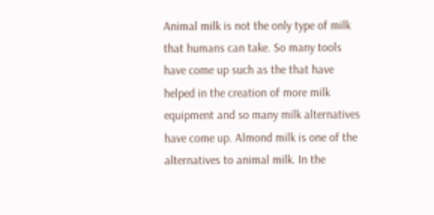Animal milk is not the only type of milk that humans can take. So many tools have come up such as the that have helped in the creation of more milk equipment and so many milk alternatives have come up. Almond milk is one of the alternatives to animal milk. In the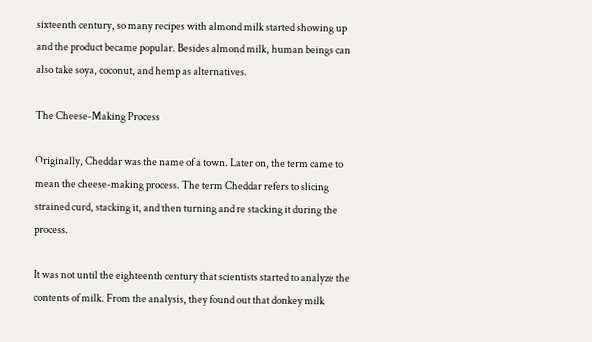sixteenth century, so many recipes with almond milk started showing up and the product became popular. Besides almond milk, human beings can also take soya, coconut, and hemp as alternatives.

The Cheese-Making Process

Originally, Cheddar was the name of a town. Later on, the term came to mean the cheese-making process. The term Cheddar refers to slicing strained curd, stacking it, and then turning and re stacking it during the process.

It was not until the eighteenth century that scientists started to analyze the contents of milk. From the analysis, they found out that donkey milk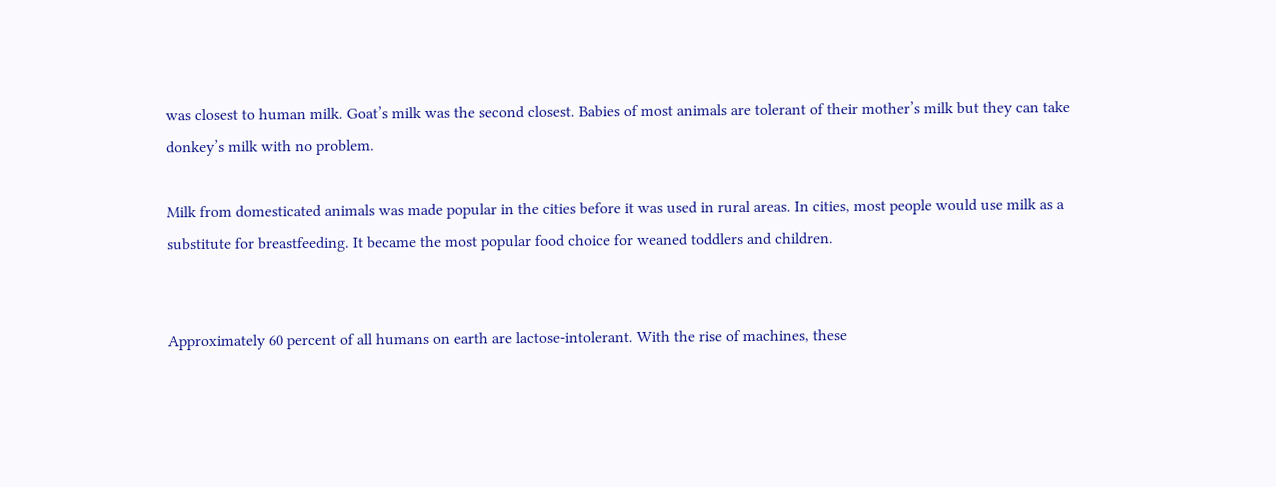was closest to human milk. Goat’s milk was the second closest. Babies of most animals are tolerant of their mother’s milk but they can take donkey’s milk with no problem.

Milk from domesticated animals was made popular in the cities before it was used in rural areas. In cities, most people would use milk as a substitute for breastfeeding. It became the most popular food choice for weaned toddlers and children.


Approximately 60 percent of all humans on earth are lactose-intolerant. With the rise of machines, these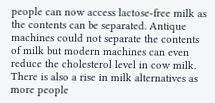people can now access lactose-free milk as the contents can be separated. Antique machines could not separate the contents of milk but modern machines can even reduce the cholesterol level in cow milk. There is also a rise in milk alternatives as more people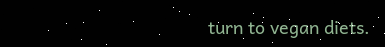turn to vegan diets.